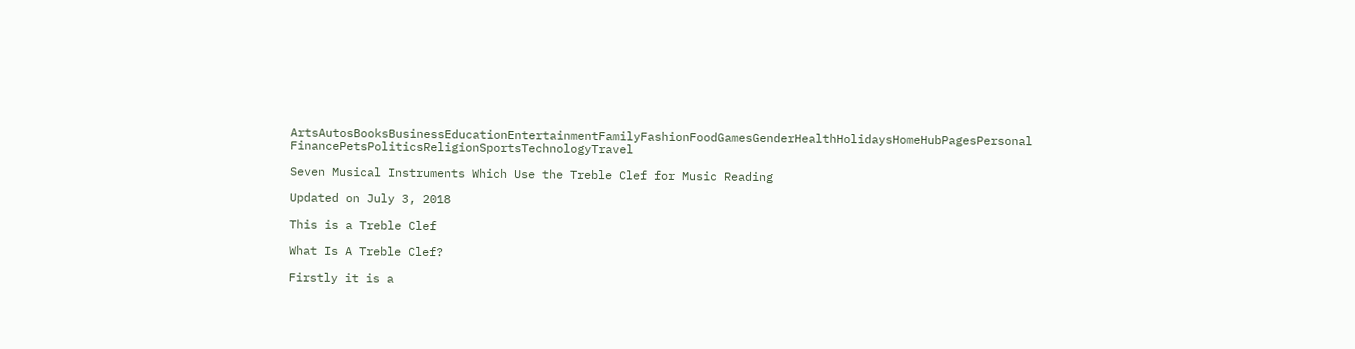ArtsAutosBooksBusinessEducationEntertainmentFamilyFashionFoodGamesGenderHealthHolidaysHomeHubPagesPersonal FinancePetsPoliticsReligionSportsTechnologyTravel

Seven Musical Instruments Which Use the Treble Clef for Music Reading

Updated on July 3, 2018

This is a Treble Clef

What Is A Treble Clef?

Firstly it is a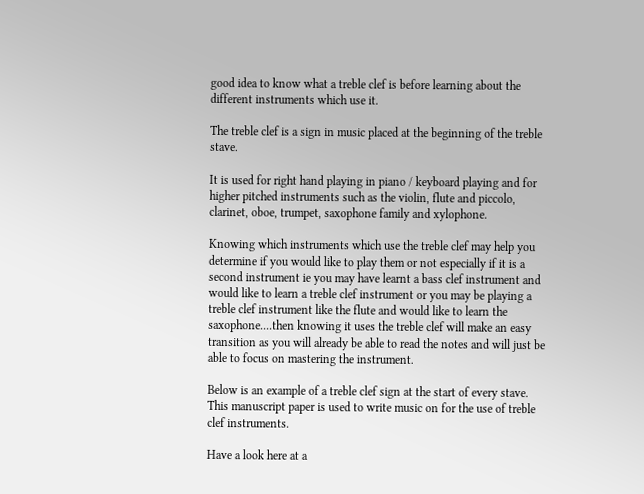good idea to know what a treble clef is before learning about the different instruments which use it.

The treble clef is a sign in music placed at the beginning of the treble stave.

It is used for right hand playing in piano / keyboard playing and for higher pitched instruments such as the violin, flute and piccolo, clarinet, oboe, trumpet, saxophone family and xylophone.

Knowing which instruments which use the treble clef may help you determine if you would like to play them or not especially if it is a second instrument ie you may have learnt a bass clef instrument and would like to learn a treble clef instrument or you may be playing a treble clef instrument like the flute and would like to learn the saxophone....then knowing it uses the treble clef will make an easy transition as you will already be able to read the notes and will just be able to focus on mastering the instrument.

Below is an example of a treble clef sign at the start of every stave. This manuscript paper is used to write music on for the use of treble clef instruments.

Have a look here at a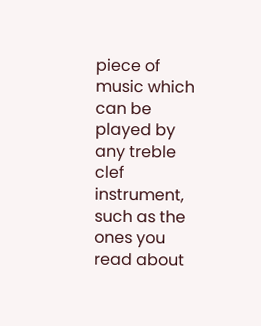piece of music which can be played by any treble clef instrument, such as the ones you read about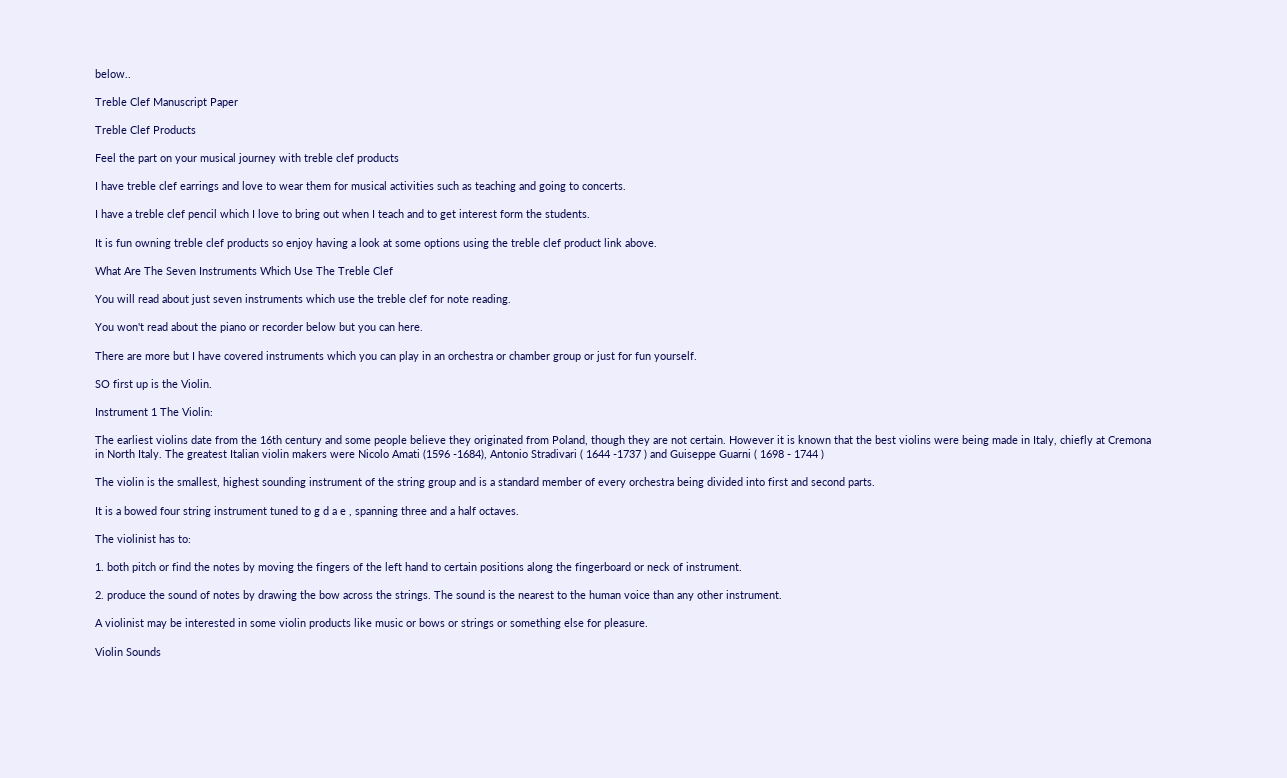below..

Treble Clef Manuscript Paper

Treble Clef Products

Feel the part on your musical journey with treble clef products

I have treble clef earrings and love to wear them for musical activities such as teaching and going to concerts.

I have a treble clef pencil which I love to bring out when I teach and to get interest form the students.

It is fun owning treble clef products so enjoy having a look at some options using the treble clef product link above.

What Are The Seven Instruments Which Use The Treble Clef

You will read about just seven instruments which use the treble clef for note reading.

You won't read about the piano or recorder below but you can here.

There are more but I have covered instruments which you can play in an orchestra or chamber group or just for fun yourself.

SO first up is the Violin.

Instrument 1 The Violin:

The earliest violins date from the 16th century and some people believe they originated from Poland, though they are not certain. However it is known that the best violins were being made in Italy, chiefly at Cremona in North Italy. The greatest Italian violin makers were Nicolo Amati (1596 -1684), Antonio Stradivari ( 1644 -1737 ) and Guiseppe Guarni ( 1698 - 1744 )

The violin is the smallest, highest sounding instrument of the string group and is a standard member of every orchestra being divided into first and second parts.

It is a bowed four string instrument tuned to g d a e , spanning three and a half octaves.

The violinist has to:

1. both pitch or find the notes by moving the fingers of the left hand to certain positions along the fingerboard or neck of instrument.

2. produce the sound of notes by drawing the bow across the strings. The sound is the nearest to the human voice than any other instrument.

A violinist may be interested in some violin products like music or bows or strings or something else for pleasure.

Violin Sounds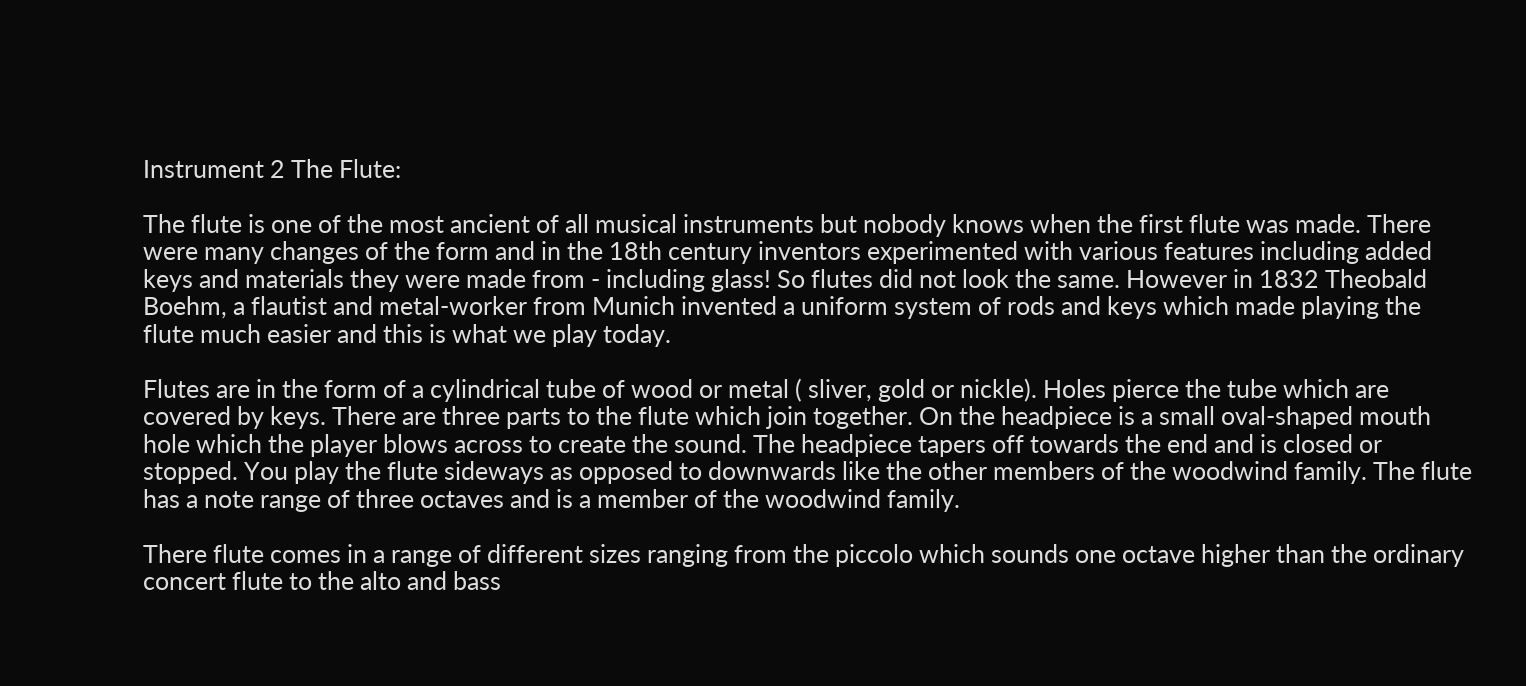Instrument 2 The Flute:

The flute is one of the most ancient of all musical instruments but nobody knows when the first flute was made. There were many changes of the form and in the 18th century inventors experimented with various features including added keys and materials they were made from - including glass! So flutes did not look the same. However in 1832 Theobald Boehm, a flautist and metal-worker from Munich invented a uniform system of rods and keys which made playing the flute much easier and this is what we play today.

Flutes are in the form of a cylindrical tube of wood or metal ( sliver, gold or nickle). Holes pierce the tube which are covered by keys. There are three parts to the flute which join together. On the headpiece is a small oval-shaped mouth hole which the player blows across to create the sound. The headpiece tapers off towards the end and is closed or stopped. You play the flute sideways as opposed to downwards like the other members of the woodwind family. The flute has a note range of three octaves and is a member of the woodwind family.

There flute comes in a range of different sizes ranging from the piccolo which sounds one octave higher than the ordinary concert flute to the alto and bass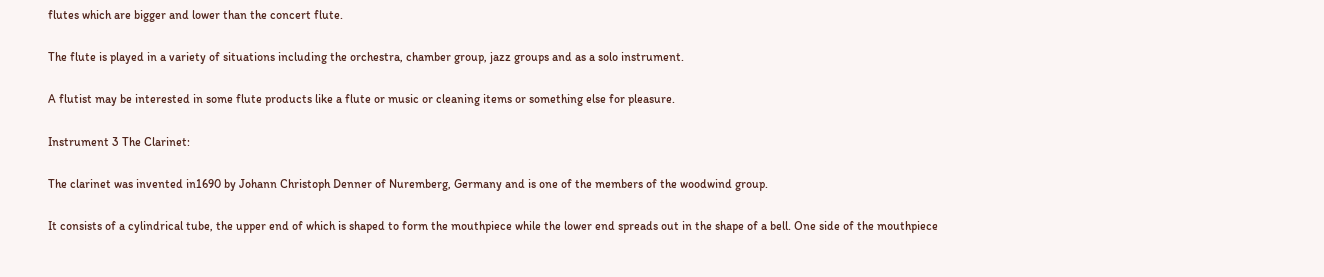flutes which are bigger and lower than the concert flute.

The flute is played in a variety of situations including the orchestra, chamber group, jazz groups and as a solo instrument.

A flutist may be interested in some flute products like a flute or music or cleaning items or something else for pleasure.

Instrument 3 The Clarinet:

The clarinet was invented in1690 by Johann Christoph Denner of Nuremberg, Germany and is one of the members of the woodwind group.

It consists of a cylindrical tube, the upper end of which is shaped to form the mouthpiece while the lower end spreads out in the shape of a bell. One side of the mouthpiece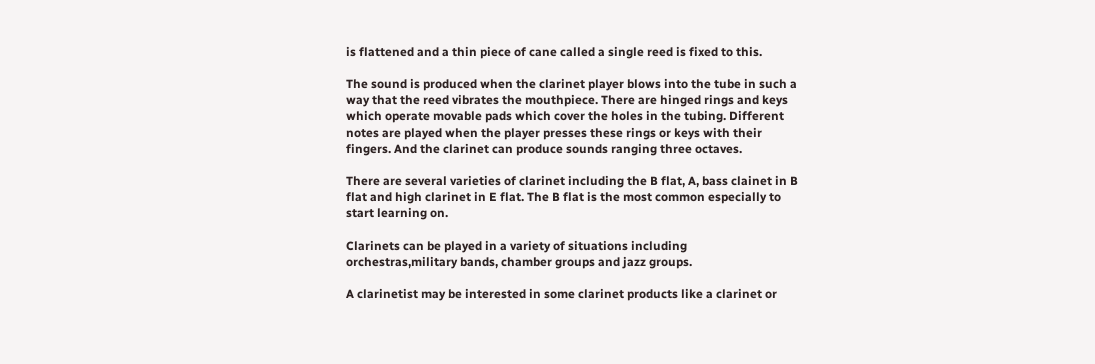is flattened and a thin piece of cane called a single reed is fixed to this.

The sound is produced when the clarinet player blows into the tube in such a way that the reed vibrates the mouthpiece. There are hinged rings and keys which operate movable pads which cover the holes in the tubing. Different notes are played when the player presses these rings or keys with their fingers. And the clarinet can produce sounds ranging three octaves.

There are several varieties of clarinet including the B flat, A, bass clainet in B flat and high clarinet in E flat. The B flat is the most common especially to start learning on.

Clarinets can be played in a variety of situations including orchestras,military bands, chamber groups and jazz groups.

A clarinetist may be interested in some clarinet products like a clarinet or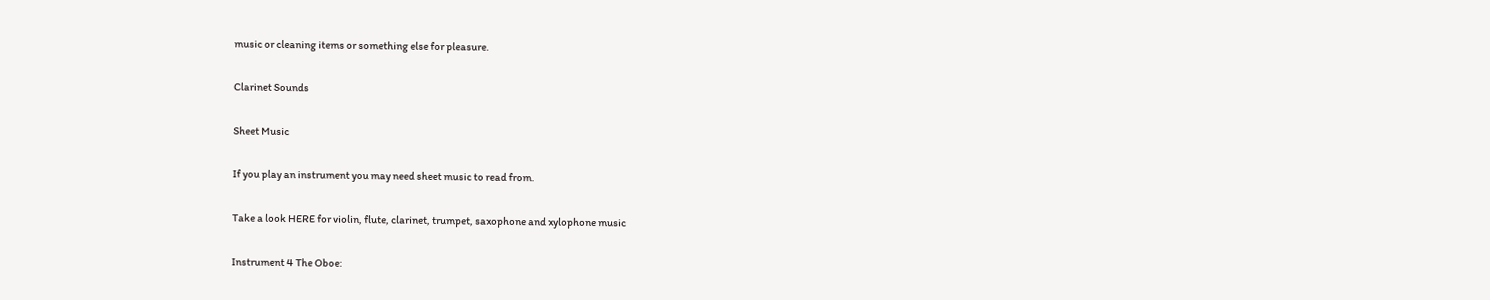music or cleaning items or something else for pleasure.

Clarinet Sounds

Sheet Music

If you play an instrument you may need sheet music to read from.

Take a look HERE for violin, flute, clarinet, trumpet, saxophone and xylophone music

Instrument 4 The Oboe: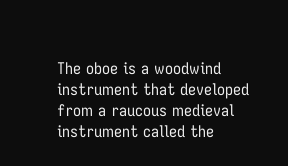The oboe is a woodwind instrument that developed from a raucous medieval instrument called the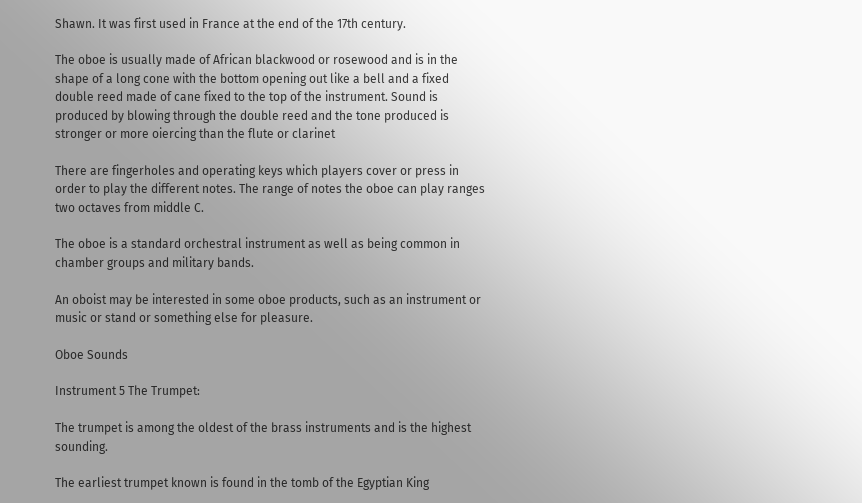Shawn. It was first used in France at the end of the 17th century.

The oboe is usually made of African blackwood or rosewood and is in the shape of a long cone with the bottom opening out like a bell and a fixed double reed made of cane fixed to the top of the instrument. Sound is produced by blowing through the double reed and the tone produced is stronger or more oiercing than the flute or clarinet

There are fingerholes and operating keys which players cover or press in order to play the different notes. The range of notes the oboe can play ranges two octaves from middle C.

The oboe is a standard orchestral instrument as well as being common in chamber groups and military bands.

An oboist may be interested in some oboe products, such as an instrument or music or stand or something else for pleasure.

Oboe Sounds

Instrument 5 The Trumpet:

The trumpet is among the oldest of the brass instruments and is the highest sounding.

The earliest trumpet known is found in the tomb of the Egyptian King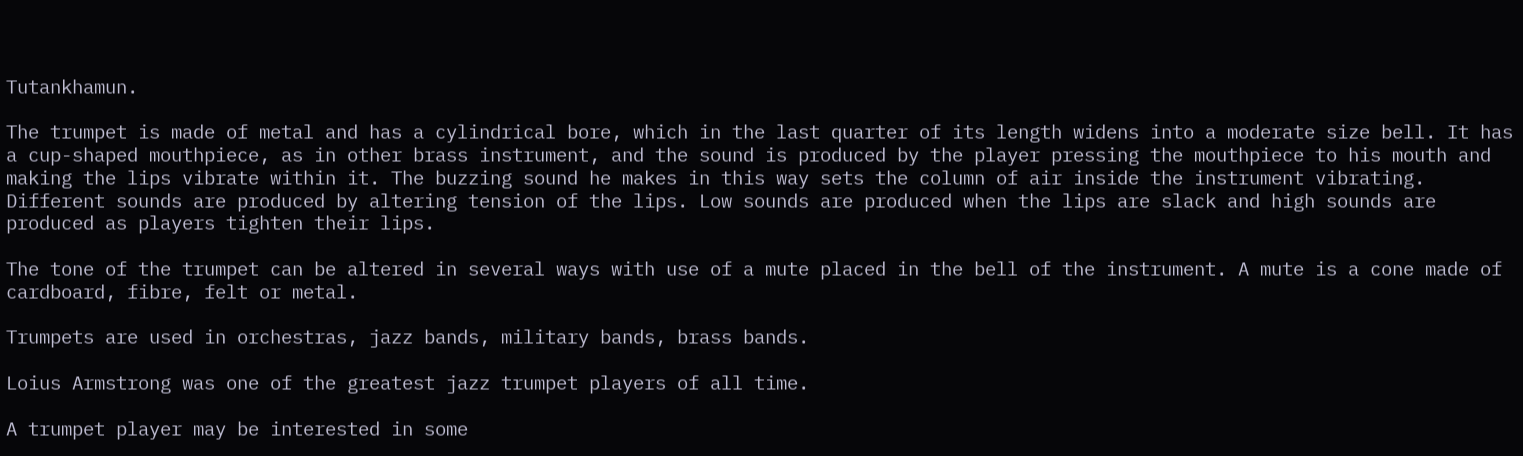Tutankhamun.

The trumpet is made of metal and has a cylindrical bore, which in the last quarter of its length widens into a moderate size bell. It has a cup-shaped mouthpiece, as in other brass instrument, and the sound is produced by the player pressing the mouthpiece to his mouth and making the lips vibrate within it. The buzzing sound he makes in this way sets the column of air inside the instrument vibrating. Different sounds are produced by altering tension of the lips. Low sounds are produced when the lips are slack and high sounds are produced as players tighten their lips.

The tone of the trumpet can be altered in several ways with use of a mute placed in the bell of the instrument. A mute is a cone made of cardboard, fibre, felt or metal.

Trumpets are used in orchestras, jazz bands, military bands, brass bands.

Loius Armstrong was one of the greatest jazz trumpet players of all time.

A trumpet player may be interested in some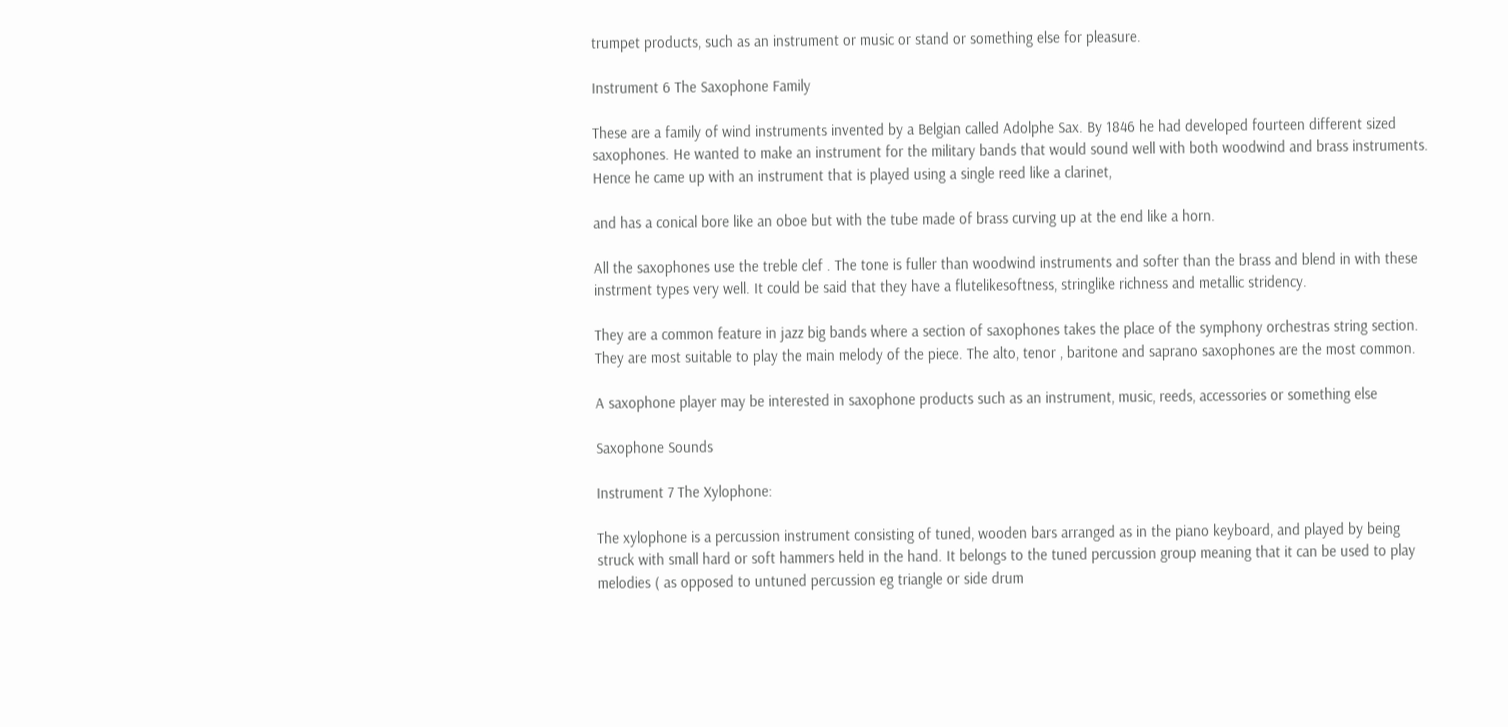trumpet products, such as an instrument or music or stand or something else for pleasure.

Instrument 6 The Saxophone Family

These are a family of wind instruments invented by a Belgian called Adolphe Sax. By 1846 he had developed fourteen different sized saxophones. He wanted to make an instrument for the military bands that would sound well with both woodwind and brass instruments. Hence he came up with an instrument that is played using a single reed like a clarinet,

and has a conical bore like an oboe but with the tube made of brass curving up at the end like a horn.

All the saxophones use the treble clef . The tone is fuller than woodwind instruments and softer than the brass and blend in with these instrment types very well. It could be said that they have a flutelikesoftness, stringlike richness and metallic stridency.

They are a common feature in jazz big bands where a section of saxophones takes the place of the symphony orchestras string section. They are most suitable to play the main melody of the piece. The alto, tenor , baritone and saprano saxophones are the most common.

A saxophone player may be interested in saxophone products such as an instrument, music, reeds, accessories or something else

Saxophone Sounds

Instrument 7 The Xylophone:

The xylophone is a percussion instrument consisting of tuned, wooden bars arranged as in the piano keyboard, and played by being struck with small hard or soft hammers held in the hand. It belongs to the tuned percussion group meaning that it can be used to play melodies ( as opposed to untuned percussion eg triangle or side drum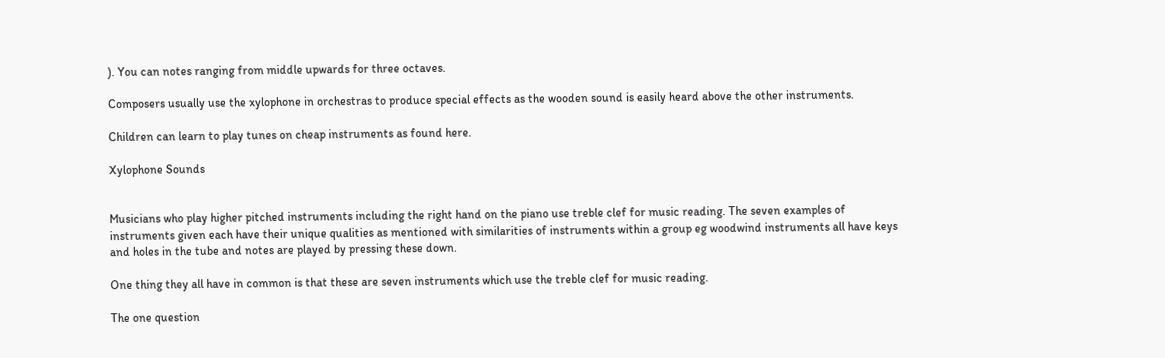). You can notes ranging from middle upwards for three octaves.

Composers usually use the xylophone in orchestras to produce special effects as the wooden sound is easily heard above the other instruments.

Children can learn to play tunes on cheap instruments as found here.

Xylophone Sounds


Musicians who play higher pitched instruments including the right hand on the piano use treble clef for music reading. The seven examples of instruments given each have their unique qualities as mentioned with similarities of instruments within a group eg woodwind instruments all have keys and holes in the tube and notes are played by pressing these down.

One thing they all have in common is that these are seven instruments which use the treble clef for music reading.

The one question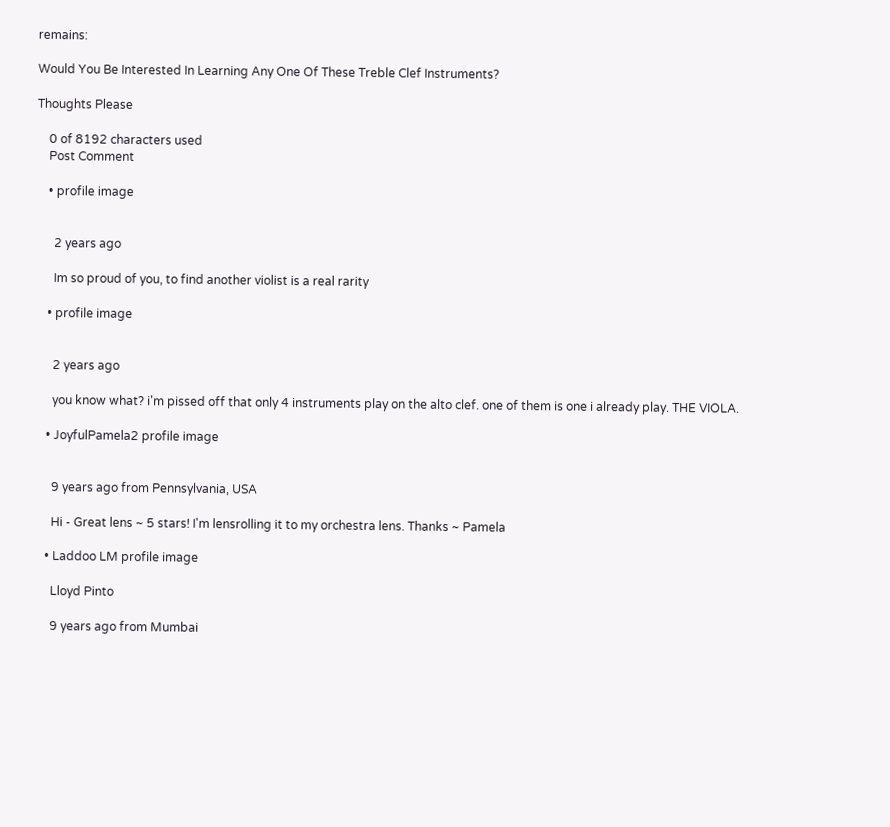remains:

Would You Be Interested In Learning Any One Of These Treble Clef Instruments?

Thoughts Please

    0 of 8192 characters used
    Post Comment

    • profile image


      2 years ago

      Im so proud of you, to find another violist is a real rarity

    • profile image


      2 years ago

      you know what? i'm pissed off that only 4 instruments play on the alto clef. one of them is one i already play. THE VIOLA.

    • JoyfulPamela2 profile image


      9 years ago from Pennsylvania, USA

      Hi - Great lens ~ 5 stars! I'm lensrolling it to my orchestra lens. Thanks ~ Pamela

    • Laddoo LM profile image

      Lloyd Pinto

      9 years ago from Mumbai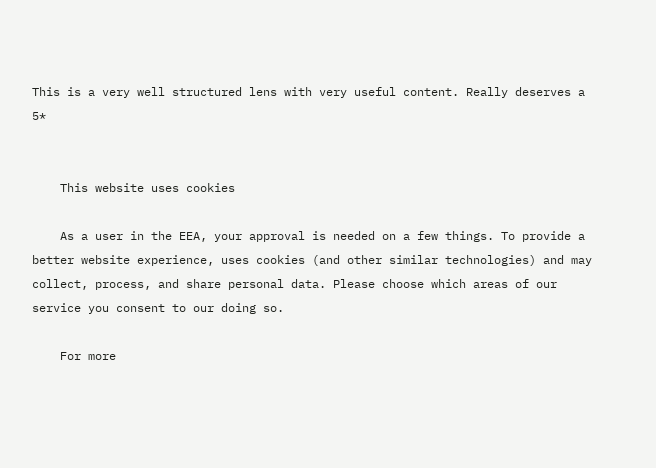This is a very well structured lens with very useful content. Really deserves a 5*


    This website uses cookies

    As a user in the EEA, your approval is needed on a few things. To provide a better website experience, uses cookies (and other similar technologies) and may collect, process, and share personal data. Please choose which areas of our service you consent to our doing so.

    For more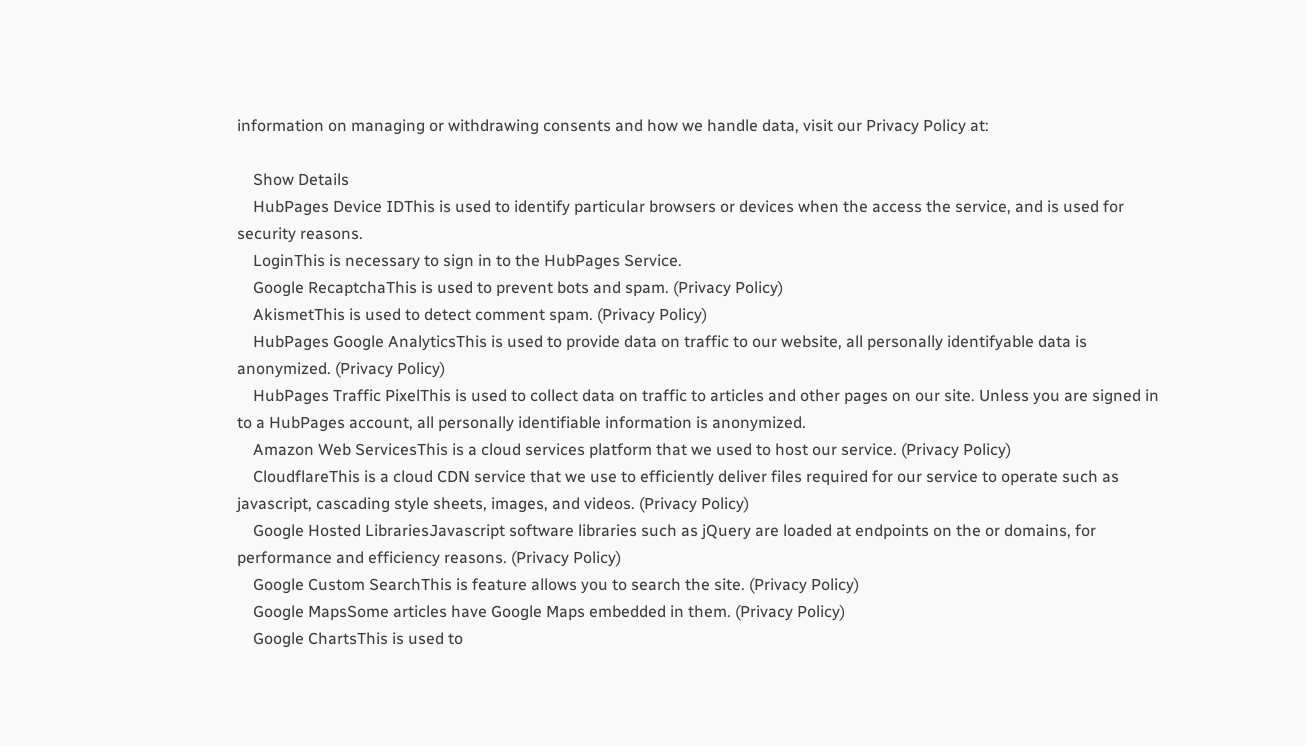information on managing or withdrawing consents and how we handle data, visit our Privacy Policy at:

    Show Details
    HubPages Device IDThis is used to identify particular browsers or devices when the access the service, and is used for security reasons.
    LoginThis is necessary to sign in to the HubPages Service.
    Google RecaptchaThis is used to prevent bots and spam. (Privacy Policy)
    AkismetThis is used to detect comment spam. (Privacy Policy)
    HubPages Google AnalyticsThis is used to provide data on traffic to our website, all personally identifyable data is anonymized. (Privacy Policy)
    HubPages Traffic PixelThis is used to collect data on traffic to articles and other pages on our site. Unless you are signed in to a HubPages account, all personally identifiable information is anonymized.
    Amazon Web ServicesThis is a cloud services platform that we used to host our service. (Privacy Policy)
    CloudflareThis is a cloud CDN service that we use to efficiently deliver files required for our service to operate such as javascript, cascading style sheets, images, and videos. (Privacy Policy)
    Google Hosted LibrariesJavascript software libraries such as jQuery are loaded at endpoints on the or domains, for performance and efficiency reasons. (Privacy Policy)
    Google Custom SearchThis is feature allows you to search the site. (Privacy Policy)
    Google MapsSome articles have Google Maps embedded in them. (Privacy Policy)
    Google ChartsThis is used to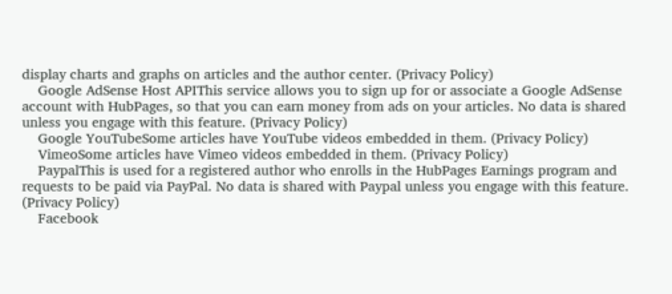display charts and graphs on articles and the author center. (Privacy Policy)
    Google AdSense Host APIThis service allows you to sign up for or associate a Google AdSense account with HubPages, so that you can earn money from ads on your articles. No data is shared unless you engage with this feature. (Privacy Policy)
    Google YouTubeSome articles have YouTube videos embedded in them. (Privacy Policy)
    VimeoSome articles have Vimeo videos embedded in them. (Privacy Policy)
    PaypalThis is used for a registered author who enrolls in the HubPages Earnings program and requests to be paid via PayPal. No data is shared with Paypal unless you engage with this feature. (Privacy Policy)
    Facebook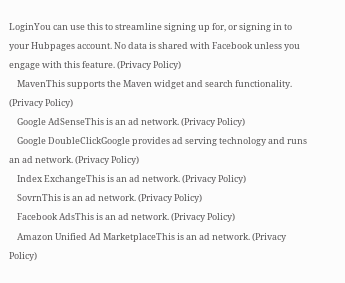LoginYou can use this to streamline signing up for, or signing in to your Hubpages account. No data is shared with Facebook unless you engage with this feature. (Privacy Policy)
    MavenThis supports the Maven widget and search functionality. (Privacy Policy)
    Google AdSenseThis is an ad network. (Privacy Policy)
    Google DoubleClickGoogle provides ad serving technology and runs an ad network. (Privacy Policy)
    Index ExchangeThis is an ad network. (Privacy Policy)
    SovrnThis is an ad network. (Privacy Policy)
    Facebook AdsThis is an ad network. (Privacy Policy)
    Amazon Unified Ad MarketplaceThis is an ad network. (Privacy Policy)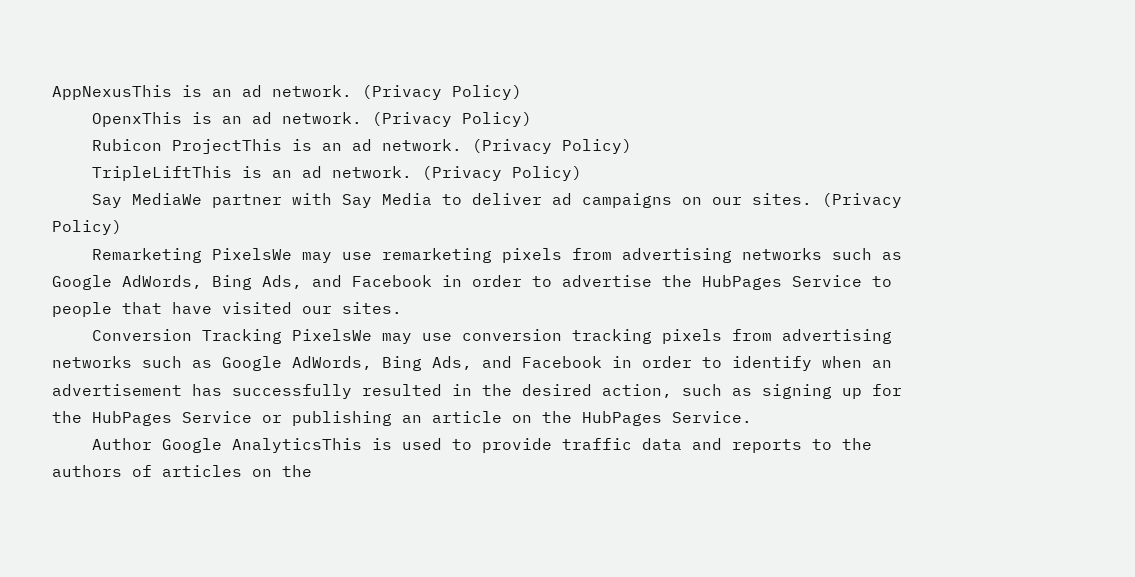AppNexusThis is an ad network. (Privacy Policy)
    OpenxThis is an ad network. (Privacy Policy)
    Rubicon ProjectThis is an ad network. (Privacy Policy)
    TripleLiftThis is an ad network. (Privacy Policy)
    Say MediaWe partner with Say Media to deliver ad campaigns on our sites. (Privacy Policy)
    Remarketing PixelsWe may use remarketing pixels from advertising networks such as Google AdWords, Bing Ads, and Facebook in order to advertise the HubPages Service to people that have visited our sites.
    Conversion Tracking PixelsWe may use conversion tracking pixels from advertising networks such as Google AdWords, Bing Ads, and Facebook in order to identify when an advertisement has successfully resulted in the desired action, such as signing up for the HubPages Service or publishing an article on the HubPages Service.
    Author Google AnalyticsThis is used to provide traffic data and reports to the authors of articles on the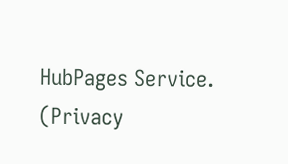HubPages Service. (Privacy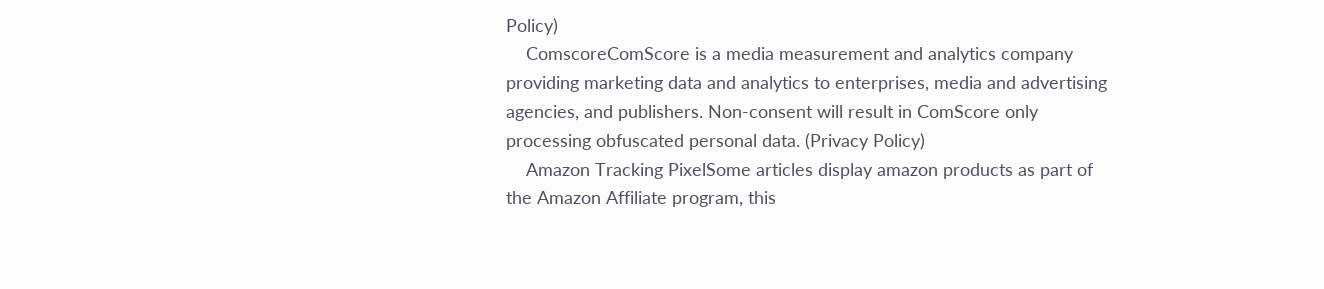Policy)
    ComscoreComScore is a media measurement and analytics company providing marketing data and analytics to enterprises, media and advertising agencies, and publishers. Non-consent will result in ComScore only processing obfuscated personal data. (Privacy Policy)
    Amazon Tracking PixelSome articles display amazon products as part of the Amazon Affiliate program, this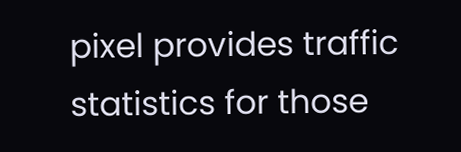pixel provides traffic statistics for those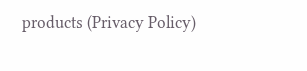products (Privacy Policy)